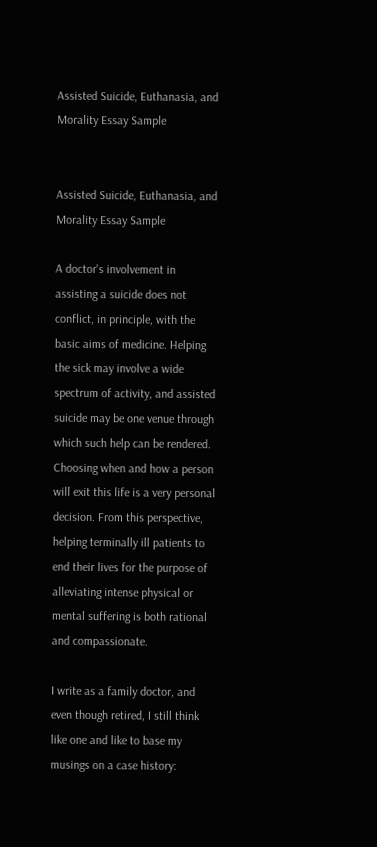Assisted Suicide, Euthanasia, and Morality Essay Sample


Assisted Suicide, Euthanasia, and Morality Essay Sample

A doctor's involvement in assisting a suicide does not conflict, in principle, with the basic aims of medicine. Helping the sick may involve a wide spectrum of activity, and assisted suicide may be one venue through which such help can be rendered. Choosing when and how a person will exit this life is a very personal decision. From this perspective, helping terminally ill patients to end their lives for the purpose of alleviating intense physical or mental suffering is both rational and compassionate.

I write as a family doctor, and even though retired, I still think like one and like to base my musings on a case history: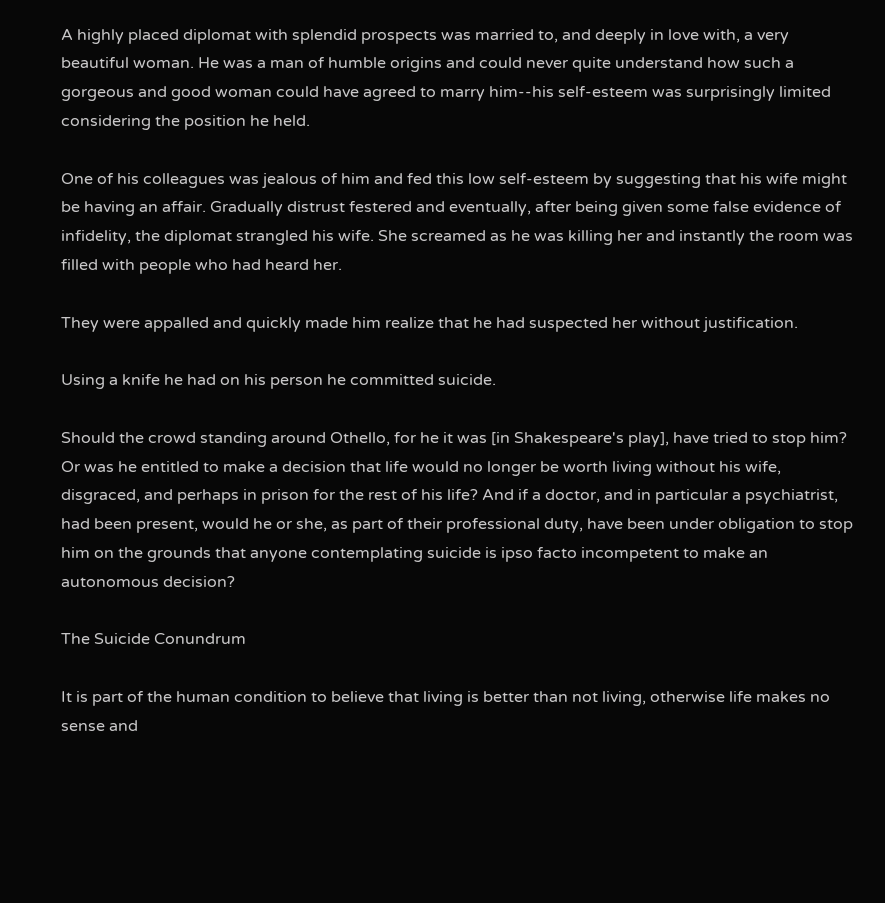A highly placed diplomat with splendid prospects was married to, and deeply in love with, a very beautiful woman. He was a man of humble origins and could never quite understand how such a gorgeous and good woman could have agreed to marry him--his self-esteem was surprisingly limited considering the position he held.

One of his colleagues was jealous of him and fed this low self-esteem by suggesting that his wife might be having an affair. Gradually distrust festered and eventually, after being given some false evidence of infidelity, the diplomat strangled his wife. She screamed as he was killing her and instantly the room was filled with people who had heard her.

They were appalled and quickly made him realize that he had suspected her without justification.

Using a knife he had on his person he committed suicide.

Should the crowd standing around Othello, for he it was [in Shakespeare's play], have tried to stop him? Or was he entitled to make a decision that life would no longer be worth living without his wife, disgraced, and perhaps in prison for the rest of his life? And if a doctor, and in particular a psychiatrist, had been present, would he or she, as part of their professional duty, have been under obligation to stop him on the grounds that anyone contemplating suicide is ipso facto incompetent to make an autonomous decision?

The Suicide Conundrum

It is part of the human condition to believe that living is better than not living, otherwise life makes no sense and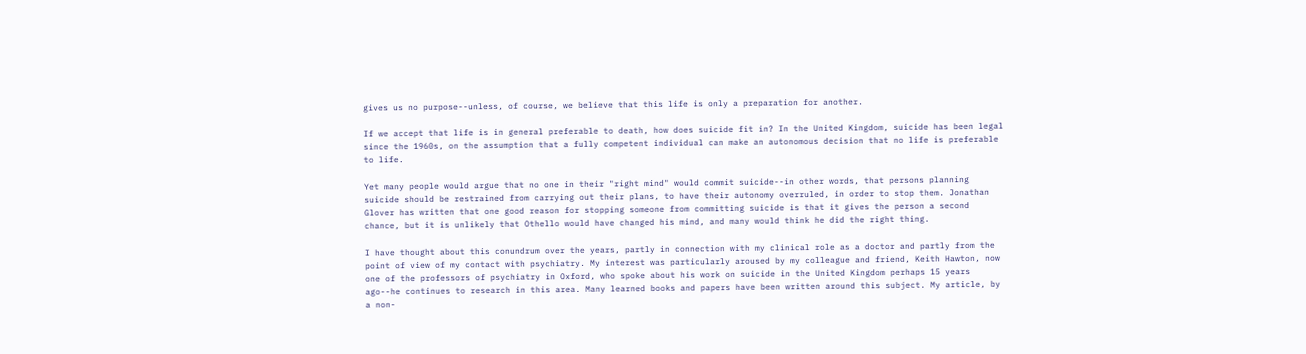gives us no purpose--unless, of course, we believe that this life is only a preparation for another.

If we accept that life is in general preferable to death, how does suicide fit in? In the United Kingdom, suicide has been legal since the 1960s, on the assumption that a fully competent individual can make an autonomous decision that no life is preferable to life.

Yet many people would argue that no one in their "right mind" would commit suicide--in other words, that persons planning suicide should be restrained from carrying out their plans, to have their autonomy overruled, in order to stop them. Jonathan Glover has written that one good reason for stopping someone from committing suicide is that it gives the person a second chance, but it is unlikely that Othello would have changed his mind, and many would think he did the right thing.

I have thought about this conundrum over the years, partly in connection with my clinical role as a doctor and partly from the point of view of my contact with psychiatry. My interest was particularly aroused by my colleague and friend, Keith Hawton, now one of the professors of psychiatry in Oxford, who spoke about his work on suicide in the United Kingdom perhaps 15 years ago--he continues to research in this area. Many learned books and papers have been written around this subject. My article, by a non-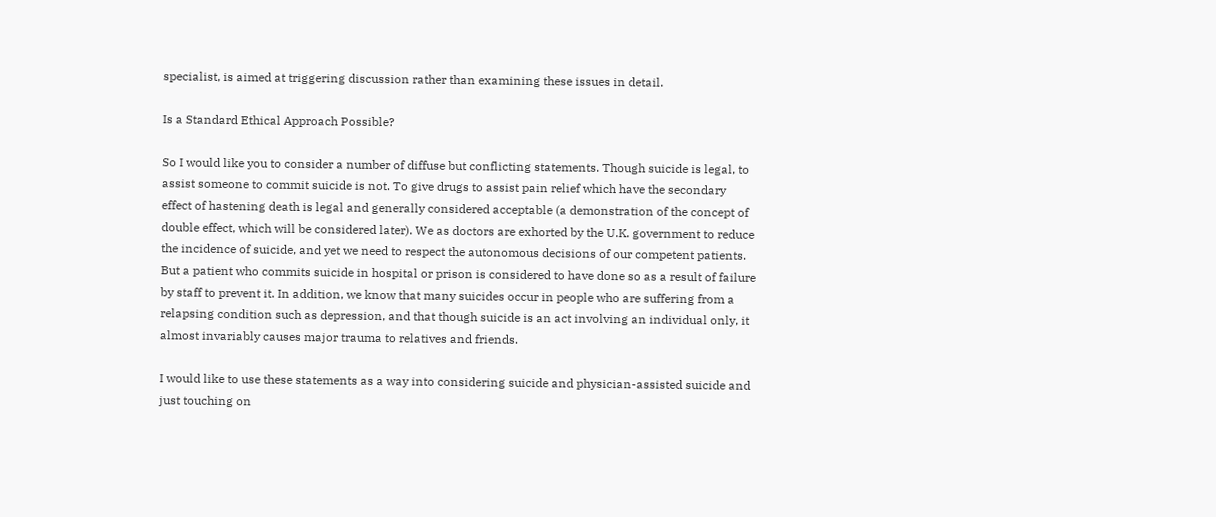specialist, is aimed at triggering discussion rather than examining these issues in detail.

Is a Standard Ethical Approach Possible?

So I would like you to consider a number of diffuse but conflicting statements. Though suicide is legal, to assist someone to commit suicide is not. To give drugs to assist pain relief which have the secondary effect of hastening death is legal and generally considered acceptable (a demonstration of the concept of double effect, which will be considered later). We as doctors are exhorted by the U.K. government to reduce the incidence of suicide, and yet we need to respect the autonomous decisions of our competent patients. But a patient who commits suicide in hospital or prison is considered to have done so as a result of failure by staff to prevent it. In addition, we know that many suicides occur in people who are suffering from a relapsing condition such as depression, and that though suicide is an act involving an individual only, it almost invariably causes major trauma to relatives and friends.

I would like to use these statements as a way into considering suicide and physician-assisted suicide and just touching on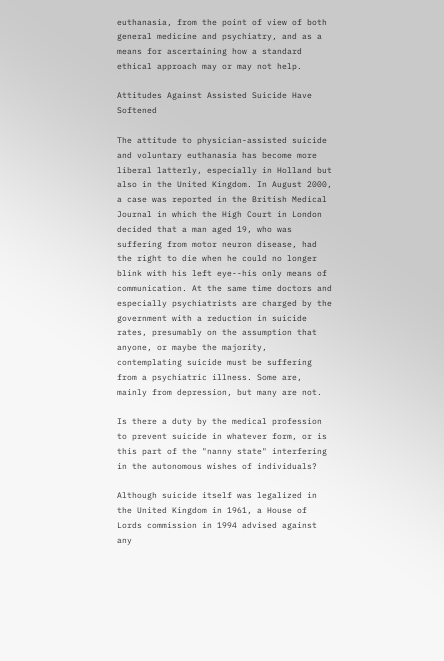euthanasia, from the point of view of both general medicine and psychiatry, and as a means for ascertaining how a standard ethical approach may or may not help.

Attitudes Against Assisted Suicide Have Softened

The attitude to physician-assisted suicide and voluntary euthanasia has become more liberal latterly, especially in Holland but also in the United Kingdom. In August 2000, a case was reported in the British Medical Journal in which the High Court in London decided that a man aged 19, who was suffering from motor neuron disease, had the right to die when he could no longer blink with his left eye--his only means of communication. At the same time doctors and especially psychiatrists are charged by the government with a reduction in suicide rates, presumably on the assumption that anyone, or maybe the majority, contemplating suicide must be suffering from a psychiatric illness. Some are, mainly from depression, but many are not.

Is there a duty by the medical profession to prevent suicide in whatever form, or is this part of the "nanny state" interfering in the autonomous wishes of individuals?

Although suicide itself was legalized in the United Kingdom in 1961, a House of Lords commission in 1994 advised against any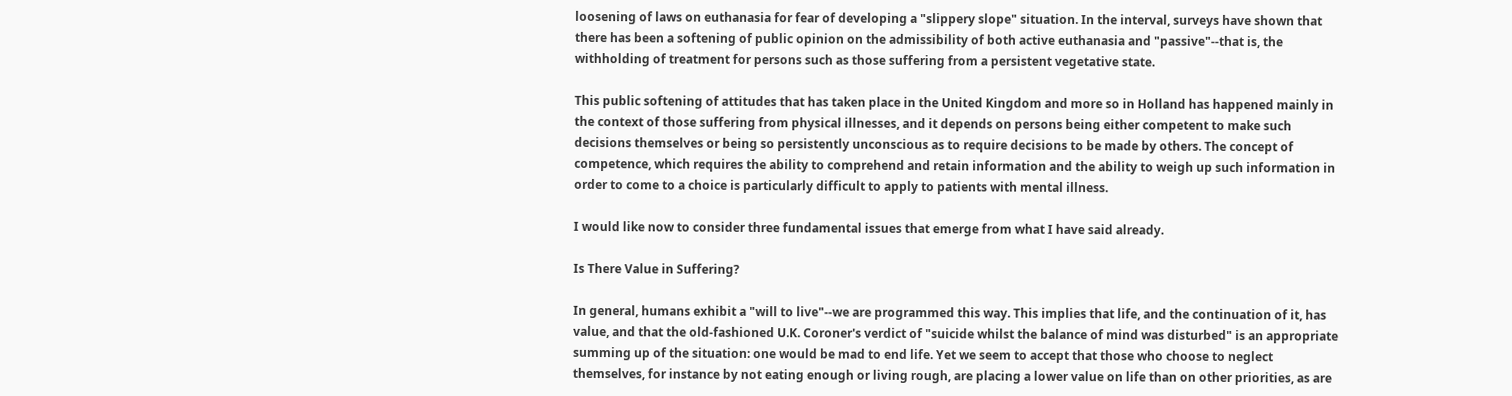loosening of laws on euthanasia for fear of developing a "slippery slope" situation. In the interval, surveys have shown that there has been a softening of public opinion on the admissibility of both active euthanasia and "passive"--that is, the withholding of treatment for persons such as those suffering from a persistent vegetative state.

This public softening of attitudes that has taken place in the United Kingdom and more so in Holland has happened mainly in the context of those suffering from physical illnesses, and it depends on persons being either competent to make such decisions themselves or being so persistently unconscious as to require decisions to be made by others. The concept of competence, which requires the ability to comprehend and retain information and the ability to weigh up such information in order to come to a choice is particularly difficult to apply to patients with mental illness.

I would like now to consider three fundamental issues that emerge from what I have said already.

Is There Value in Suffering?

In general, humans exhibit a "will to live"--we are programmed this way. This implies that life, and the continuation of it, has value, and that the old-fashioned U.K. Coroner's verdict of "suicide whilst the balance of mind was disturbed" is an appropriate summing up of the situation: one would be mad to end life. Yet we seem to accept that those who choose to neglect themselves, for instance by not eating enough or living rough, are placing a lower value on life than on other priorities, as are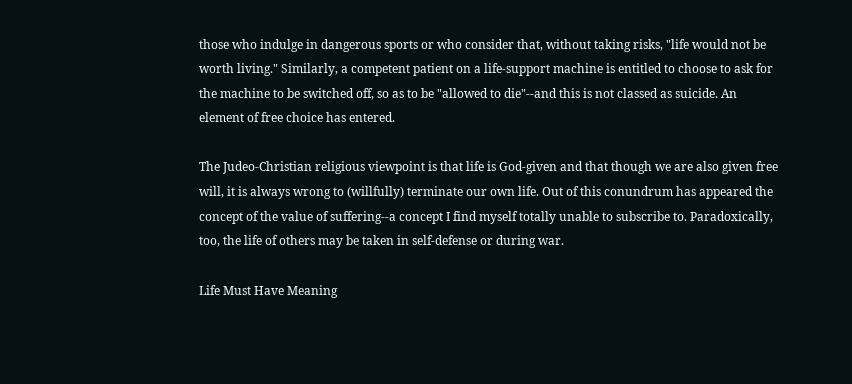those who indulge in dangerous sports or who consider that, without taking risks, "life would not be worth living." Similarly, a competent patient on a life-support machine is entitled to choose to ask for the machine to be switched off, so as to be "allowed to die"--and this is not classed as suicide. An element of free choice has entered.

The Judeo-Christian religious viewpoint is that life is God-given and that though we are also given free will, it is always wrong to (willfully) terminate our own life. Out of this conundrum has appeared the concept of the value of suffering--a concept I find myself totally unable to subscribe to. Paradoxically, too, the life of others may be taken in self-defense or during war.

Life Must Have Meaning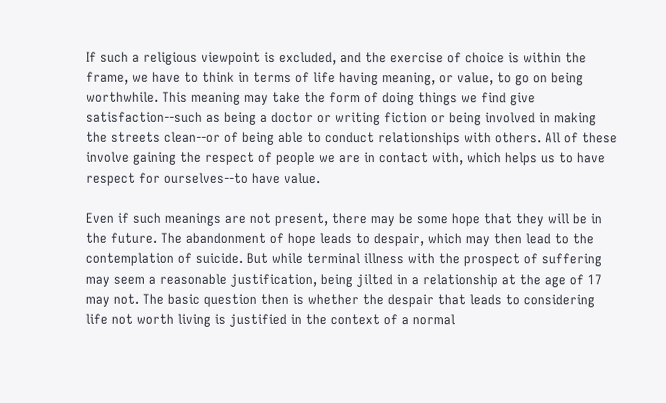If such a religious viewpoint is excluded, and the exercise of choice is within the frame, we have to think in terms of life having meaning, or value, to go on being worthwhile. This meaning may take the form of doing things we find give satisfaction--such as being a doctor or writing fiction or being involved in making the streets clean--or of being able to conduct relationships with others. All of these involve gaining the respect of people we are in contact with, which helps us to have respect for ourselves--to have value.

Even if such meanings are not present, there may be some hope that they will be in the future. The abandonment of hope leads to despair, which may then lead to the contemplation of suicide. But while terminal illness with the prospect of suffering may seem a reasonable justification, being jilted in a relationship at the age of 17 may not. The basic question then is whether the despair that leads to considering life not worth living is justified in the context of a normal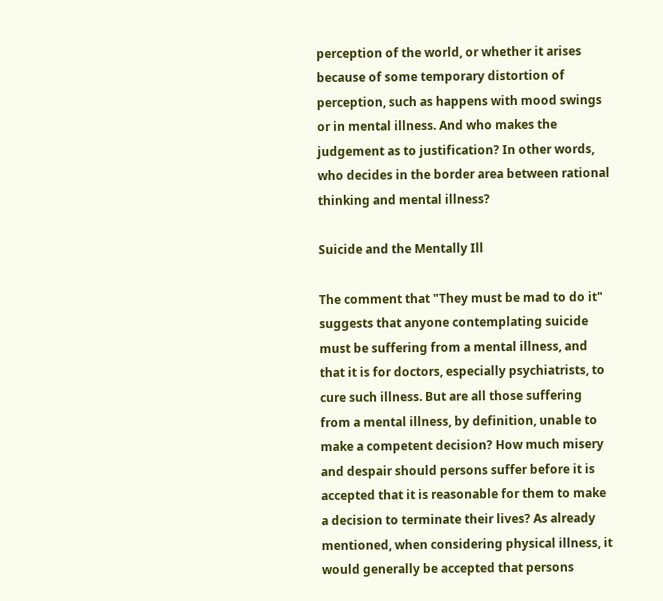perception of the world, or whether it arises because of some temporary distortion of perception, such as happens with mood swings or in mental illness. And who makes the judgement as to justification? In other words, who decides in the border area between rational thinking and mental illness?

Suicide and the Mentally Ill

The comment that "They must be mad to do it" suggests that anyone contemplating suicide must be suffering from a mental illness, and that it is for doctors, especially psychiatrists, to cure such illness. But are all those suffering from a mental illness, by definition, unable to make a competent decision? How much misery and despair should persons suffer before it is accepted that it is reasonable for them to make a decision to terminate their lives? As already mentioned, when considering physical illness, it would generally be accepted that persons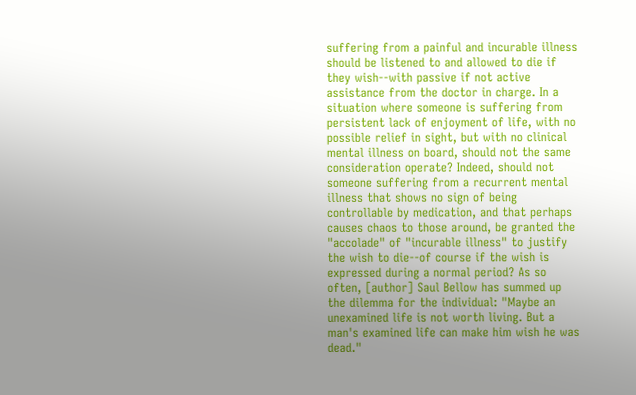suffering from a painful and incurable illness should be listened to and allowed to die if they wish--with passive if not active assistance from the doctor in charge. In a situation where someone is suffering from persistent lack of enjoyment of life, with no possible relief in sight, but with no clinical mental illness on board, should not the same consideration operate? Indeed, should not someone suffering from a recurrent mental illness that shows no sign of being controllable by medication, and that perhaps causes chaos to those around, be granted the "accolade" of "incurable illness" to justify the wish to die--of course if the wish is expressed during a normal period? As so often, [author] Saul Bellow has summed up the dilemma for the individual: "Maybe an unexamined life is not worth living. But a man's examined life can make him wish he was dead."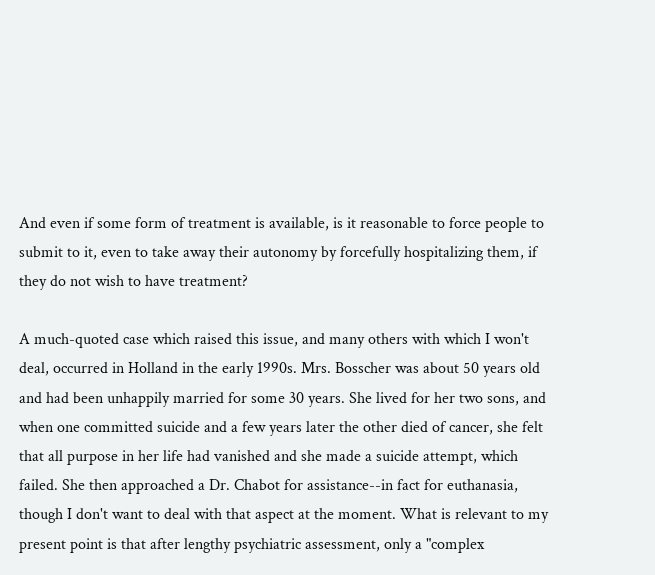And even if some form of treatment is available, is it reasonable to force people to submit to it, even to take away their autonomy by forcefully hospitalizing them, if they do not wish to have treatment?

A much-quoted case which raised this issue, and many others with which I won't deal, occurred in Holland in the early 1990s. Mrs. Bosscher was about 50 years old and had been unhappily married for some 30 years. She lived for her two sons, and when one committed suicide and a few years later the other died of cancer, she felt that all purpose in her life had vanished and she made a suicide attempt, which failed. She then approached a Dr. Chabot for assistance--in fact for euthanasia, though I don't want to deal with that aspect at the moment. What is relevant to my present point is that after lengthy psychiatric assessment, only a "complex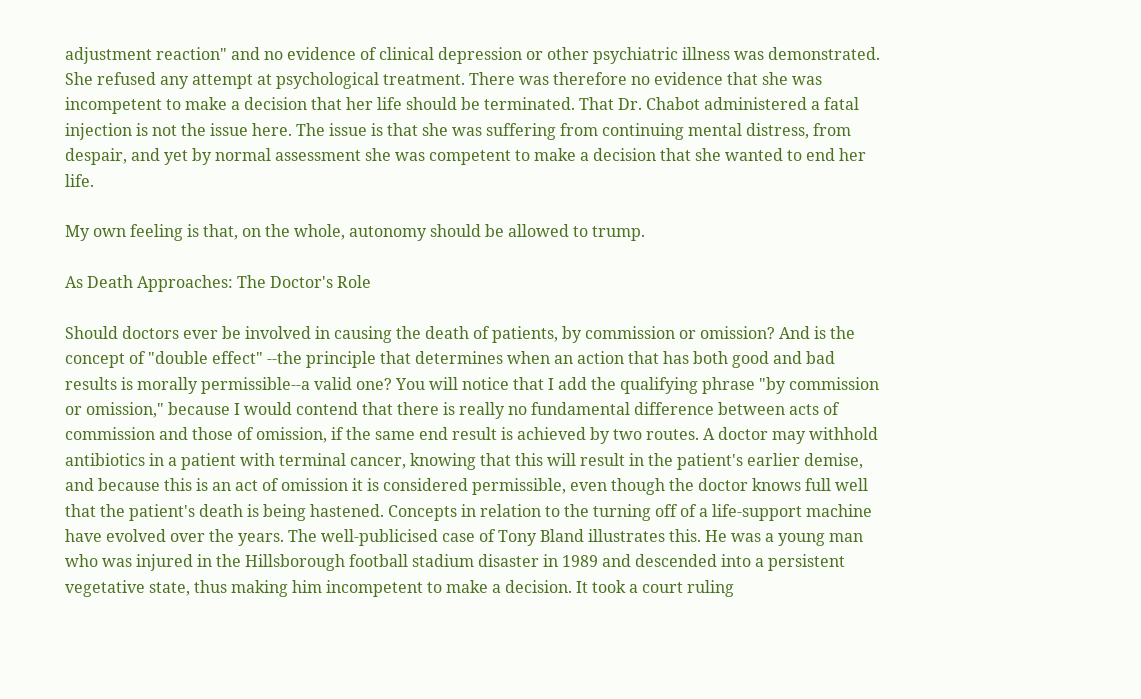adjustment reaction" and no evidence of clinical depression or other psychiatric illness was demonstrated. She refused any attempt at psychological treatment. There was therefore no evidence that she was incompetent to make a decision that her life should be terminated. That Dr. Chabot administered a fatal injection is not the issue here. The issue is that she was suffering from continuing mental distress, from despair, and yet by normal assessment she was competent to make a decision that she wanted to end her life.

My own feeling is that, on the whole, autonomy should be allowed to trump.

As Death Approaches: The Doctor's Role

Should doctors ever be involved in causing the death of patients, by commission or omission? And is the concept of "double effect" --the principle that determines when an action that has both good and bad results is morally permissible--a valid one? You will notice that I add the qualifying phrase "by commission or omission," because I would contend that there is really no fundamental difference between acts of commission and those of omission, if the same end result is achieved by two routes. A doctor may withhold antibiotics in a patient with terminal cancer, knowing that this will result in the patient's earlier demise, and because this is an act of omission it is considered permissible, even though the doctor knows full well that the patient's death is being hastened. Concepts in relation to the turning off of a life-support machine have evolved over the years. The well-publicised case of Tony Bland illustrates this. He was a young man who was injured in the Hillsborough football stadium disaster in 1989 and descended into a persistent vegetative state, thus making him incompetent to make a decision. It took a court ruling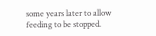some years later to allow feeding to be stopped.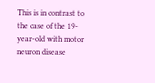This is in contrast to the case of the 19-year-old with motor neuron disease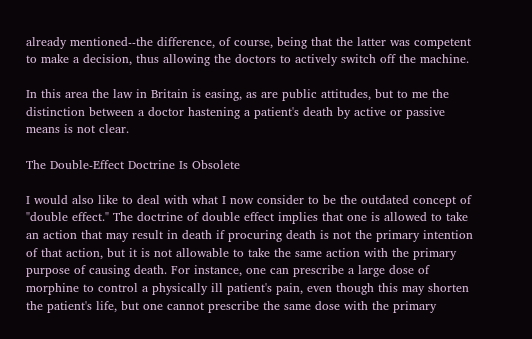already mentioned--the difference, of course, being that the latter was competent to make a decision, thus allowing the doctors to actively switch off the machine.

In this area the law in Britain is easing, as are public attitudes, but to me the distinction between a doctor hastening a patient's death by active or passive means is not clear.

The Double-Effect Doctrine Is Obsolete

I would also like to deal with what I now consider to be the outdated concept of "double effect." The doctrine of double effect implies that one is allowed to take an action that may result in death if procuring death is not the primary intention of that action, but it is not allowable to take the same action with the primary purpose of causing death. For instance, one can prescribe a large dose of morphine to control a physically ill patient's pain, even though this may shorten the patient's life, but one cannot prescribe the same dose with the primary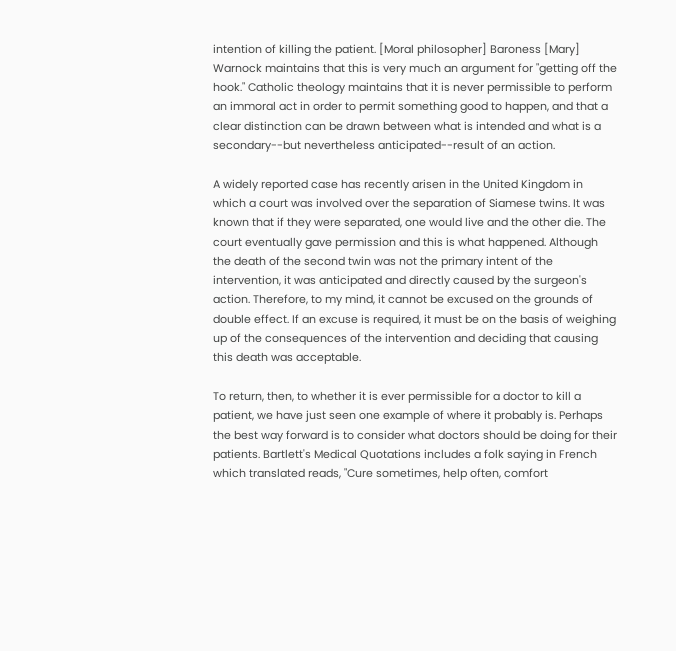intention of killing the patient. [Moral philosopher] Baroness [Mary] Warnock maintains that this is very much an argument for "getting off the hook." Catholic theology maintains that it is never permissible to perform an immoral act in order to permit something good to happen, and that a clear distinction can be drawn between what is intended and what is a secondary--but nevertheless anticipated--result of an action.

A widely reported case has recently arisen in the United Kingdom in which a court was involved over the separation of Siamese twins. It was known that if they were separated, one would live and the other die. The court eventually gave permission and this is what happened. Although the death of the second twin was not the primary intent of the intervention, it was anticipated and directly caused by the surgeon's action. Therefore, to my mind, it cannot be excused on the grounds of double effect. If an excuse is required, it must be on the basis of weighing up of the consequences of the intervention and deciding that causing this death was acceptable.

To return, then, to whether it is ever permissible for a doctor to kill a patient, we have just seen one example of where it probably is. Perhaps the best way forward is to consider what doctors should be doing for their patients. Bartlett's Medical Quotations includes a folk saying in French which translated reads, "Cure sometimes, help often, comfort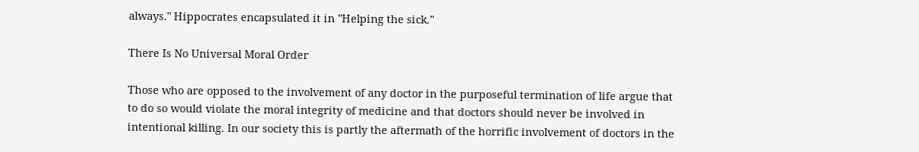always." Hippocrates encapsulated it in "Helping the sick."

There Is No Universal Moral Order

Those who are opposed to the involvement of any doctor in the purposeful termination of life argue that to do so would violate the moral integrity of medicine and that doctors should never be involved in intentional killing. In our society this is partly the aftermath of the horrific involvement of doctors in the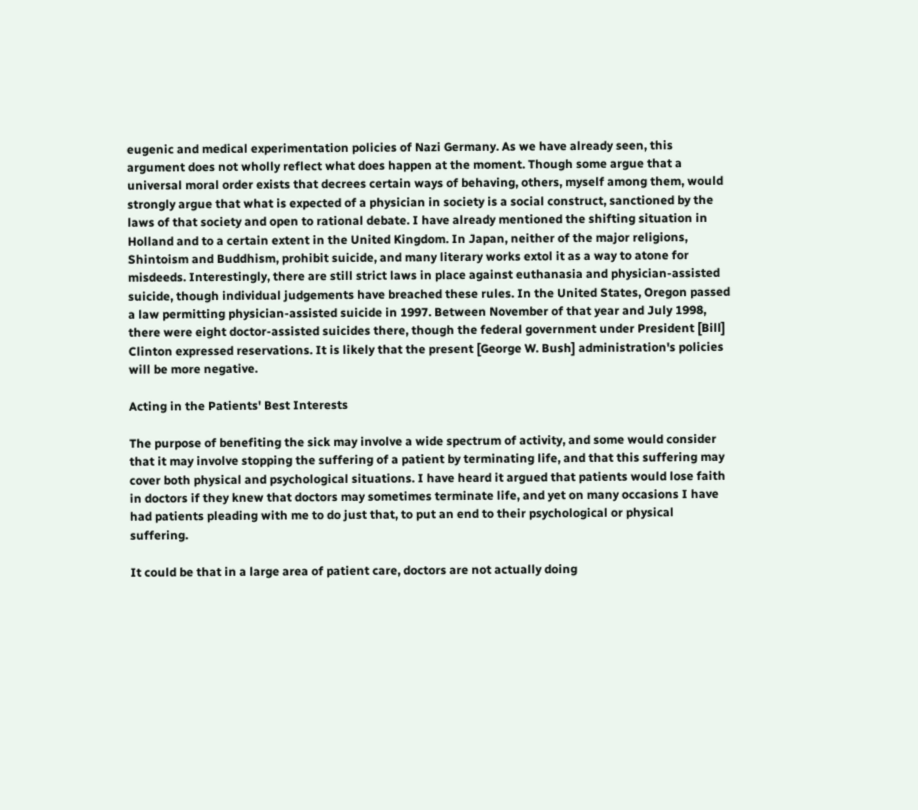eugenic and medical experimentation policies of Nazi Germany. As we have already seen, this argument does not wholly reflect what does happen at the moment. Though some argue that a universal moral order exists that decrees certain ways of behaving, others, myself among them, would strongly argue that what is expected of a physician in society is a social construct, sanctioned by the laws of that society and open to rational debate. I have already mentioned the shifting situation in Holland and to a certain extent in the United Kingdom. In Japan, neither of the major religions, Shintoism and Buddhism, prohibit suicide, and many literary works extol it as a way to atone for misdeeds. Interestingly, there are still strict laws in place against euthanasia and physician-assisted suicide, though individual judgements have breached these rules. In the United States, Oregon passed a law permitting physician-assisted suicide in 1997. Between November of that year and July 1998, there were eight doctor-assisted suicides there, though the federal government under President [Bill] Clinton expressed reservations. It is likely that the present [George W. Bush] administration's policies will be more negative.

Acting in the Patients' Best Interests

The purpose of benefiting the sick may involve a wide spectrum of activity, and some would consider that it may involve stopping the suffering of a patient by terminating life, and that this suffering may cover both physical and psychological situations. I have heard it argued that patients would lose faith in doctors if they knew that doctors may sometimes terminate life, and yet on many occasions I have had patients pleading with me to do just that, to put an end to their psychological or physical suffering.

It could be that in a large area of patient care, doctors are not actually doing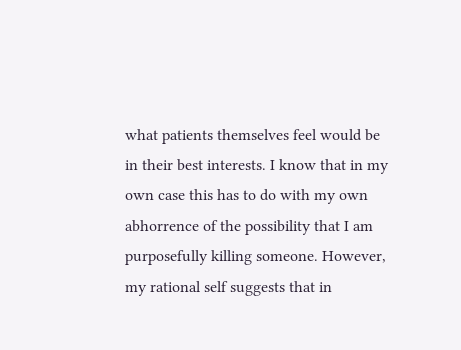what patients themselves feel would be in their best interests. I know that in my own case this has to do with my own abhorrence of the possibility that I am purposefully killing someone. However, my rational self suggests that in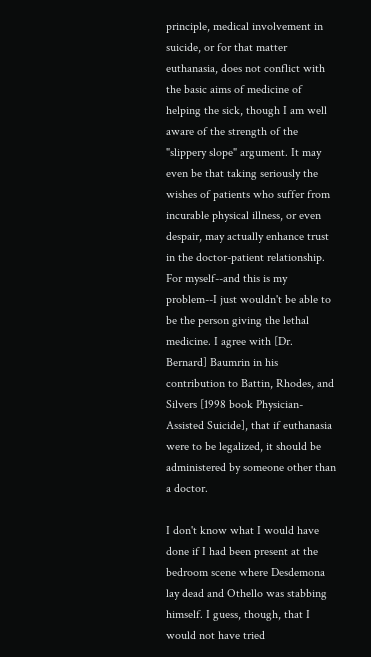principle, medical involvement in suicide, or for that matter euthanasia, does not conflict with the basic aims of medicine of helping the sick, though I am well aware of the strength of the "slippery slope" argument. It may even be that taking seriously the wishes of patients who suffer from incurable physical illness, or even despair, may actually enhance trust in the doctor-patient relationship. For myself--and this is my problem--I just wouldn't be able to be the person giving the lethal medicine. I agree with [Dr. Bernard] Baumrin in his contribution to Battin, Rhodes, and Silvers [1998 book Physician-Assisted Suicide], that if euthanasia were to be legalized, it should be administered by someone other than a doctor.

I don't know what I would have done if I had been present at the bedroom scene where Desdemona lay dead and Othello was stabbing himself. I guess, though, that I would not have tried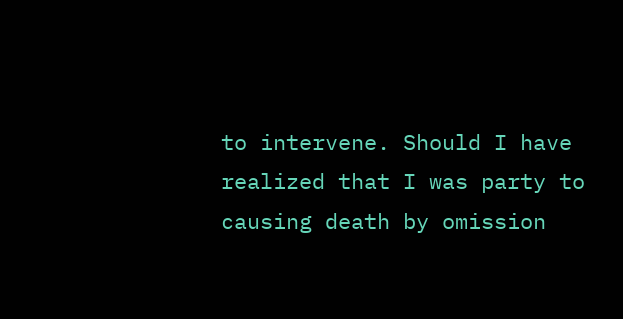to intervene. Should I have realized that I was party to causing death by omission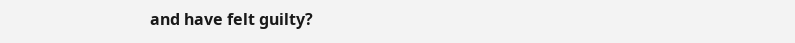and have felt guilty?